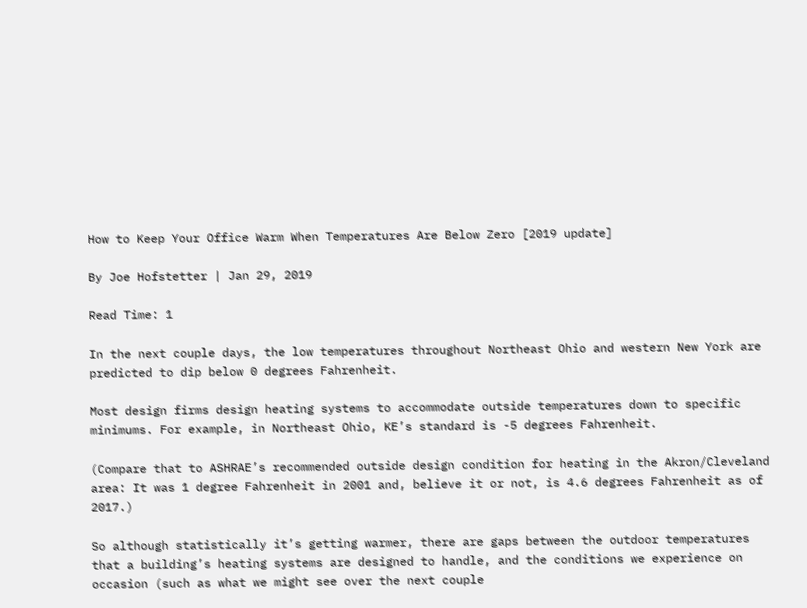How to Keep Your Office Warm When Temperatures Are Below Zero [2019 update]

By Joe Hofstetter | Jan 29, 2019

Read Time: 1

In the next couple days, the low temperatures throughout Northeast Ohio and western New York are predicted to dip below 0 degrees Fahrenheit.

Most design firms design heating systems to accommodate outside temperatures down to specific minimums. For example, in Northeast Ohio, KE’s standard is -5 degrees Fahrenheit.

(Compare that to ASHRAE’s recommended outside design condition for heating in the Akron/Cleveland area: It was 1 degree Fahrenheit in 2001 and, believe it or not, is 4.6 degrees Fahrenheit as of 2017.)

So although statistically it’s getting warmer, there are gaps between the outdoor temperatures that a building’s heating systems are designed to handle, and the conditions we experience on occasion (such as what we might see over the next couple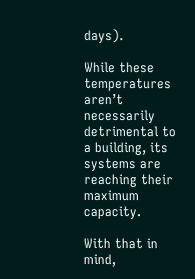days).

While these temperatures aren’t necessarily detrimental to a building, its systems are reaching their maximum capacity.

With that in mind,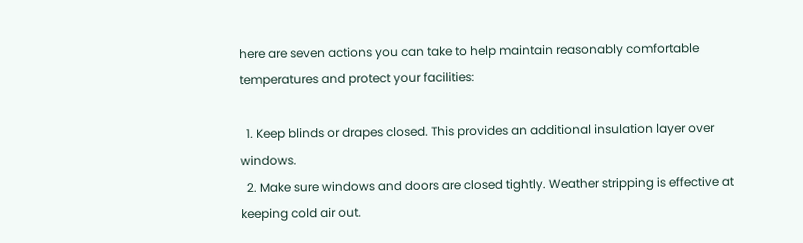here are seven actions you can take to help maintain reasonably comfortable temperatures and protect your facilities:

  1. Keep blinds or drapes closed. This provides an additional insulation layer over windows.
  2. Make sure windows and doors are closed tightly. Weather stripping is effective at keeping cold air out.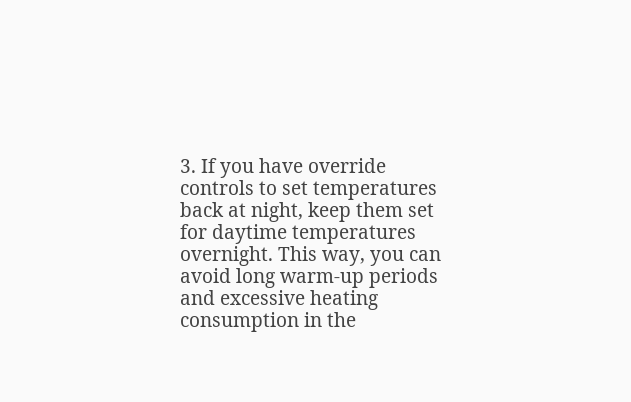3. If you have override controls to set temperatures back at night, keep them set for daytime temperatures overnight. This way, you can avoid long warm-up periods and excessive heating consumption in the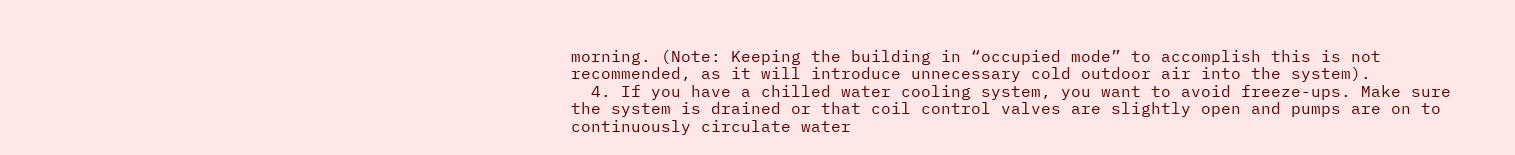morning. (Note: Keeping the building in “occupied mode” to accomplish this is not recommended, as it will introduce unnecessary cold outdoor air into the system).
  4. If you have a chilled water cooling system, you want to avoid freeze-ups. Make sure the system is drained or that coil control valves are slightly open and pumps are on to continuously circulate water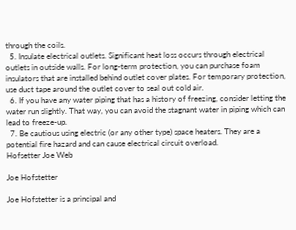through the coils.
  5. Insulate electrical outlets. Significant heat loss occurs through electrical outlets in outside walls. For long-term protection, you can purchase foam insulators that are installed behind outlet cover plates. For temporary protection, use duct tape around the outlet cover to seal out cold air.
  6. If you have any water piping that has a history of freezing, consider letting the water run slightly. That way, you can avoid the stagnant water in piping which can lead to freeze-up.
  7. Be cautious using electric (or any other type) space heaters. They are a potential fire hazard and can cause electrical circuit overload.
Hofsetter Joe Web

Joe Hofstetter

Joe Hofstetter is a principal and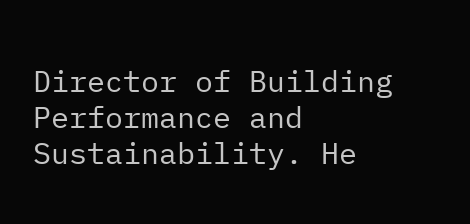Director of Building Performance and Sustainability. He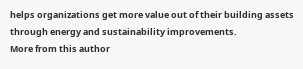helps organizations get more value out of their building assets through energy and sustainability improvements.
More from this author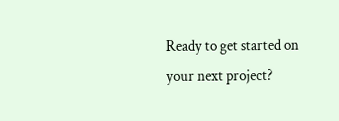Ready to get started on your next project?